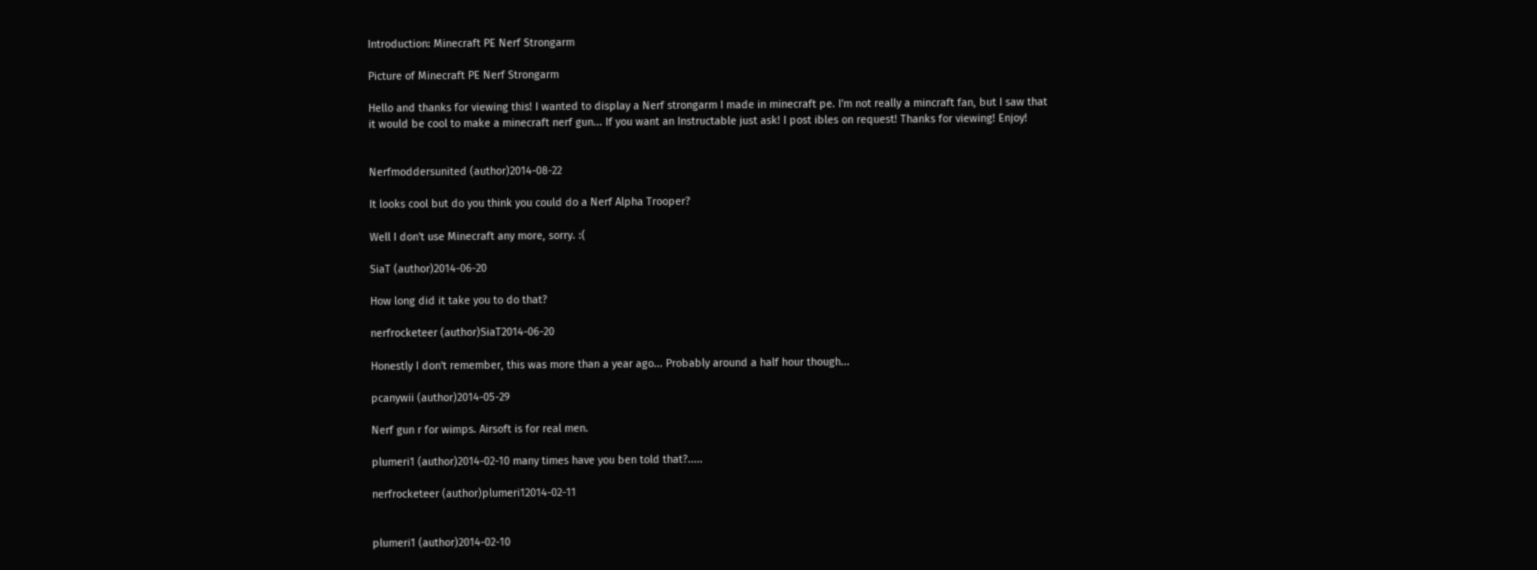Introduction: Minecraft PE Nerf Strongarm

Picture of Minecraft PE Nerf Strongarm

Hello and thanks for viewing this! I wanted to display a Nerf strongarm I made in minecraft pe. I'm not really a mincraft fan, but I saw that it would be cool to make a minecraft nerf gun... If you want an Instructable just ask! I post ibles on request! Thanks for viewing! Enjoy!


Nerfmoddersunited (author)2014-08-22

It looks cool but do you think you could do a Nerf Alpha Trooper?

Well I don't use Minecraft any more, sorry. :(

SiaT (author)2014-06-20

How long did it take you to do that?

nerfrocketeer (author)SiaT2014-06-20

Honestly I don't remember, this was more than a year ago... Probably around a half hour though...

pcanywii (author)2014-05-29

Nerf gun r for wimps. Airsoft is for real men.

plumeri1 (author)2014-02-10 many times have you ben told that?.....

nerfrocketeer (author)plumeri12014-02-11


plumeri1 (author)2014-02-10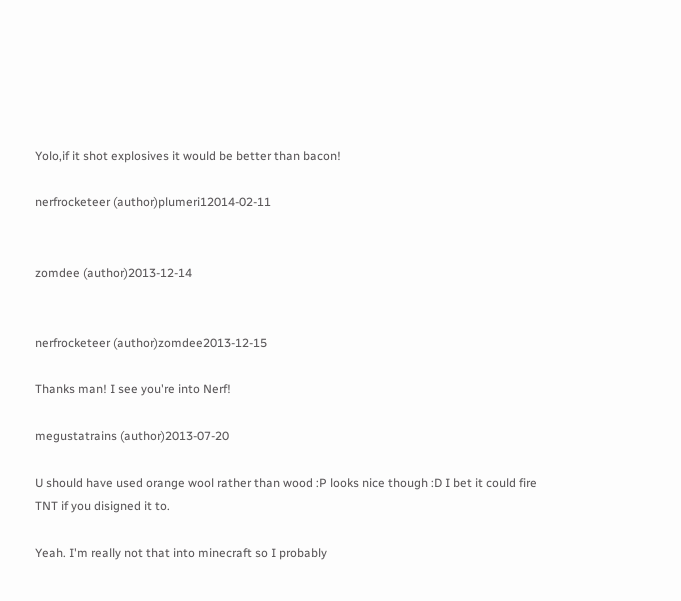Yolo,if it shot explosives it would be better than bacon!

nerfrocketeer (author)plumeri12014-02-11


zomdee (author)2013-12-14


nerfrocketeer (author)zomdee2013-12-15

Thanks man! I see you're into Nerf!

megustatrains (author)2013-07-20

U should have used orange wool rather than wood :P looks nice though :D I bet it could fire TNT if you disigned it to.

Yeah. I'm really not that into minecraft so I probably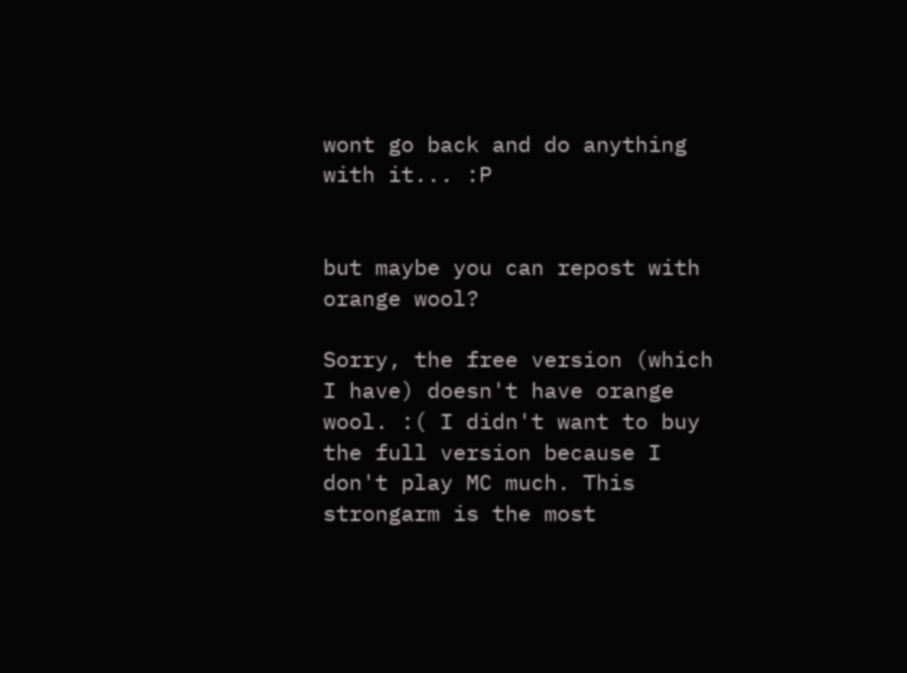wont go back and do anything with it... :P


but maybe you can repost with orange wool?

Sorry, the free version (which I have) doesn't have orange wool. :( I didn't want to buy the full version because I don't play MC much. This strongarm is the most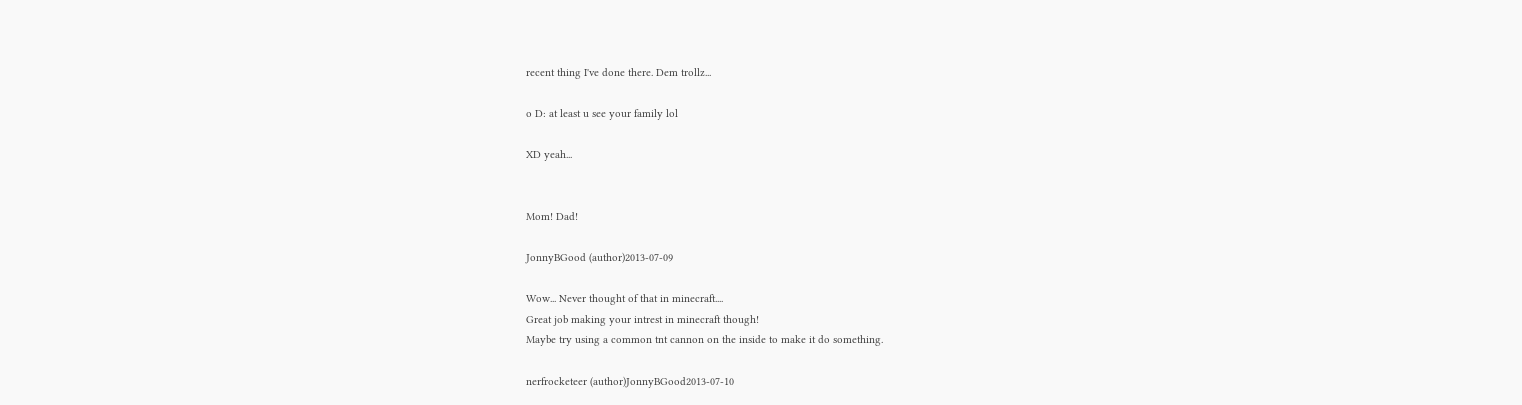recent thing I've done there. Dem trollz...

o D: at least u see your family lol

XD yeah...


Mom! Dad!

JonnyBGood (author)2013-07-09

Wow... Never thought of that in minecraft....
Great job making your intrest in minecraft though!
Maybe try using a common tnt cannon on the inside to make it do something.

nerfrocketeer (author)JonnyBGood2013-07-10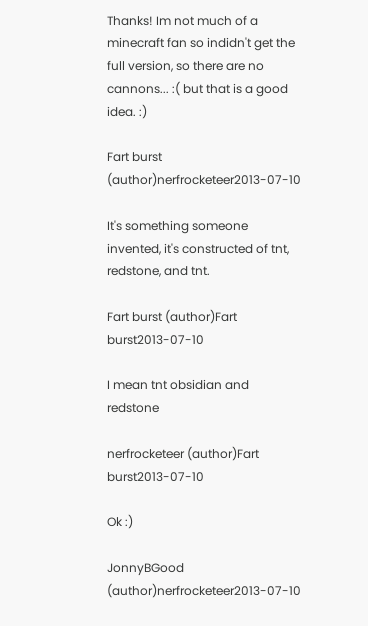Thanks! Im not much of a minecraft fan so indidn't get the full version, so there are no cannons... :( but that is a good idea. :)

Fart burst (author)nerfrocketeer2013-07-10

It's something someone invented, it's constructed of tnt, redstone, and tnt.

Fart burst (author)Fart burst2013-07-10

I mean tnt obsidian and redstone

nerfrocketeer (author)Fart burst2013-07-10

Ok :)

JonnyBGood (author)nerfrocketeer2013-07-10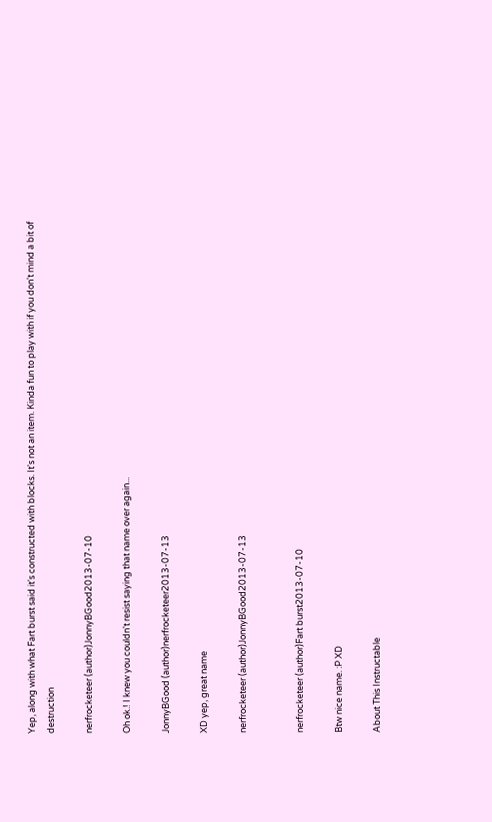Yep, along with what Fart burst said it's constructed with blocks. It's not an item. Kinda fun to play with if you don't mind a bit of destruction

nerfrocketeer (author)JonnyBGood2013-07-10

Oh ok.! I knew you couldn't resist saying that name over again...

JonnyBGood (author)nerfrocketeer2013-07-13

XD yep, great name

nerfrocketeer (author)JonnyBGood2013-07-13


nerfrocketeer (author)Fart burst2013-07-10

Btw nice name. :P XD

About This Instructable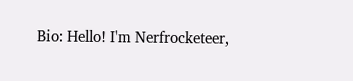Bio: Hello! I'm Nerfrocketeer,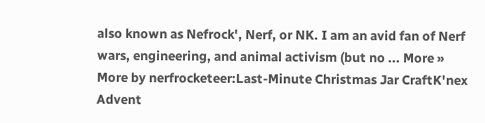also known as Nefrock', Nerf, or NK. I am an avid fan of Nerf wars, engineering, and animal activism (but no ... More »
More by nerfrocketeer:Last-Minute Christmas Jar CraftK'nex Advent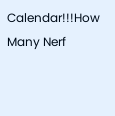Calendar!!!How Many Nerf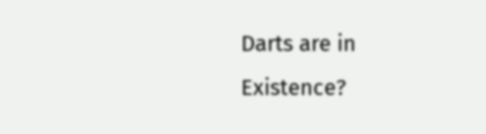Darts are in Existence?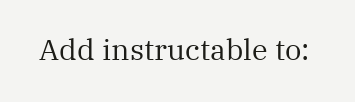Add instructable to: